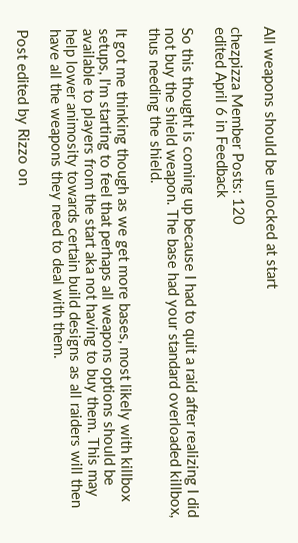All weapons should be unlocked at start

chezpizza Member Posts: 120
edited April 6 in Feedback

So this thought is coming up because I had to quit a raid after realizing I did not buy the shield weapon. The base had your standard overloaded killbox, thus needing the shield.

It got me thinking though as we get more bases, most likely with killbox setups, I'm starting to feel that perhaps all weapons options should be available to players from the start aka not having to buy them. This may help lower animosity towards certain build designs as all raiders will then have all the weapons they need to deal with them.

Post edited by Rizzo on